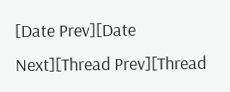[Date Prev][Date Next][Thread Prev][Thread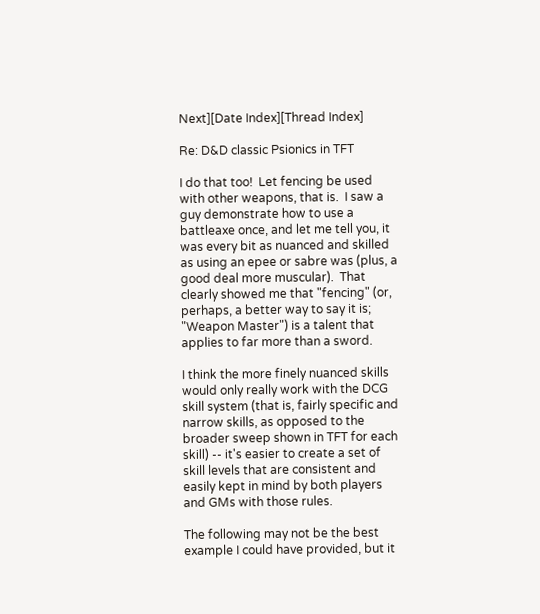Next][Date Index][Thread Index]

Re: D&D classic Psionics in TFT

I do that too!  Let fencing be used with other weapons, that is.  I saw a guy demonstrate how to use a battleaxe once, and let me tell you, it was every bit as nuanced and skilled as using an epee or sabre was (plus, a good deal more muscular).  That clearly showed me that "fencing" (or, perhaps, a better way to say it is; "Weapon Master") is a talent that applies to far more than a sword.

I think the more finely nuanced skills would only really work with the DCG skill system (that is, fairly specific and narrow skills, as opposed to the broader sweep shown in TFT for each skill) -- it's easier to create a set of skill levels that are consistent and easily kept in mind by both players and GMs with those rules.

The following may not be the best example I could have provided, but it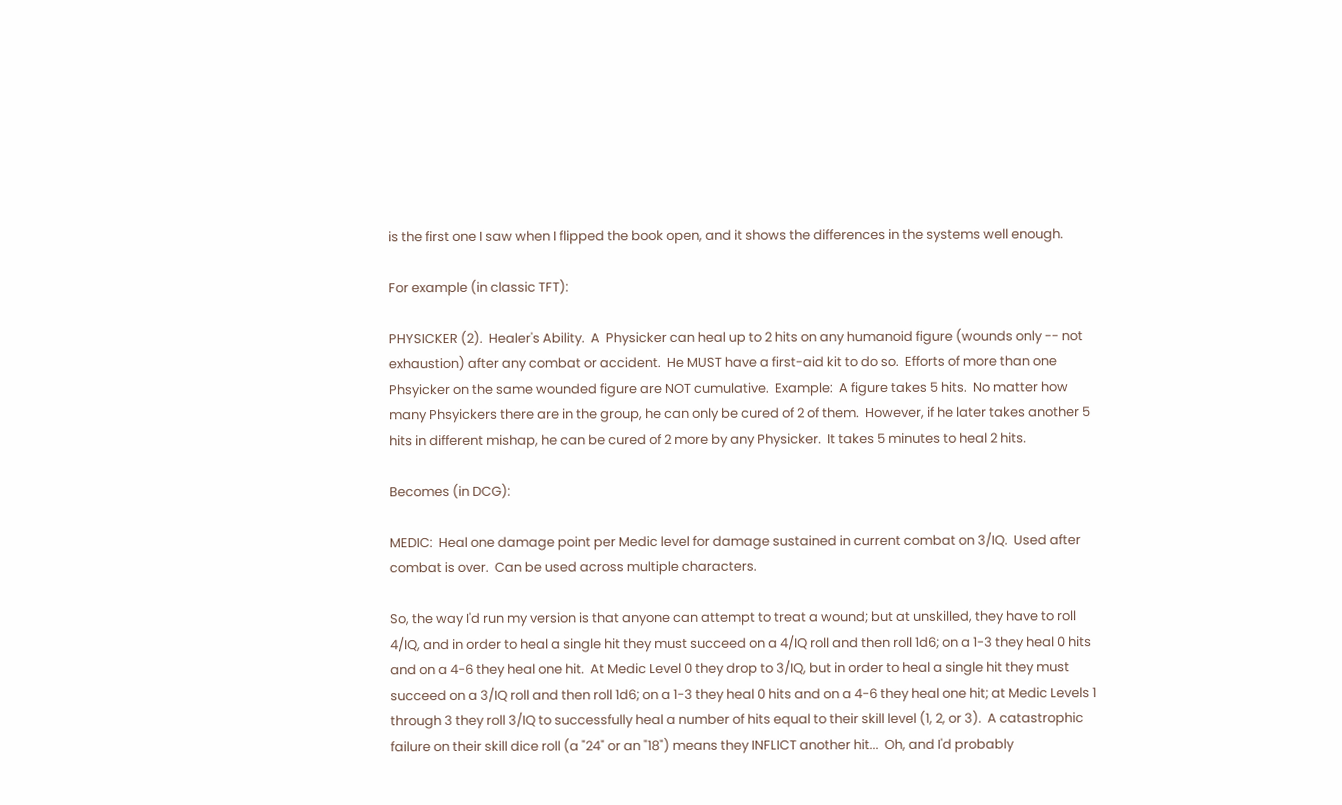is the first one I saw when I flipped the book open, and it shows the differences in the systems well enough.

For example (in classic TFT):

PHYSICKER (2).  Healer's Ability.  A  Physicker can heal up to 2 hits on any humanoid figure (wounds only -- not exhaustion) after any combat or accident.  He MUST have a first-aid kit to do so.  Efforts of more than one Phsyicker on the same wounded figure are NOT cumulative.  Example:  A figure takes 5 hits.  No matter how many Phsyickers there are in the group, he can only be cured of 2 of them.  However, if he later takes another 5 hits in different mishap, he can be cured of 2 more by any Physicker.  It takes 5 minutes to heal 2 hits.

Becomes (in DCG):

MEDIC:  Heal one damage point per Medic level for damage sustained in current combat on 3/IQ.  Used after combat is over.  Can be used across multiple characters.

So, the way I'd run my version is that anyone can attempt to treat a wound; but at unskilled, they have to roll 4/IQ, and in order to heal a single hit they must succeed on a 4/IQ roll and then roll 1d6; on a 1-3 they heal 0 hits and on a 4-6 they heal one hit.  At Medic Level 0 they drop to 3/IQ, but in order to heal a single hit they must succeed on a 3/IQ roll and then roll 1d6; on a 1-3 they heal 0 hits and on a 4-6 they heal one hit; at Medic Levels 1 through 3 they roll 3/IQ to successfully heal a number of hits equal to their skill level (1, 2, or 3).  A catastrophic failure on their skill dice roll (a "24" or an "18") means they INFLICT another hit...  Oh, and I'd probably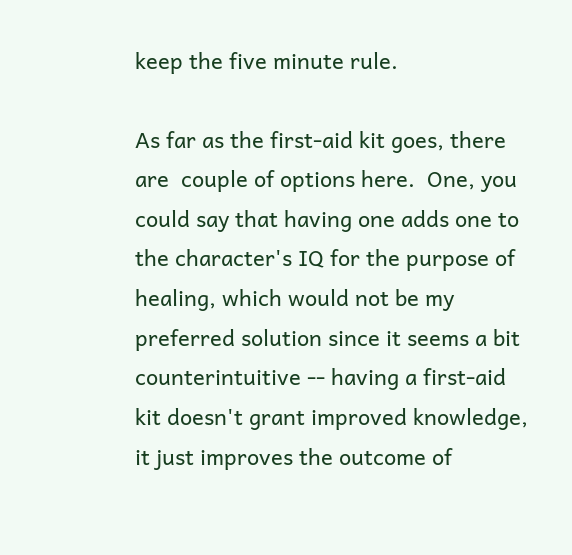keep the five minute rule.

As far as the first-aid kit goes, there are  couple of options here.  One, you could say that having one adds one to the character's IQ for the purpose of healing, which would not be my preferred solution since it seems a bit counterintuitive -- having a first-aid kit doesn't grant improved knowledge, it just improves the outcome of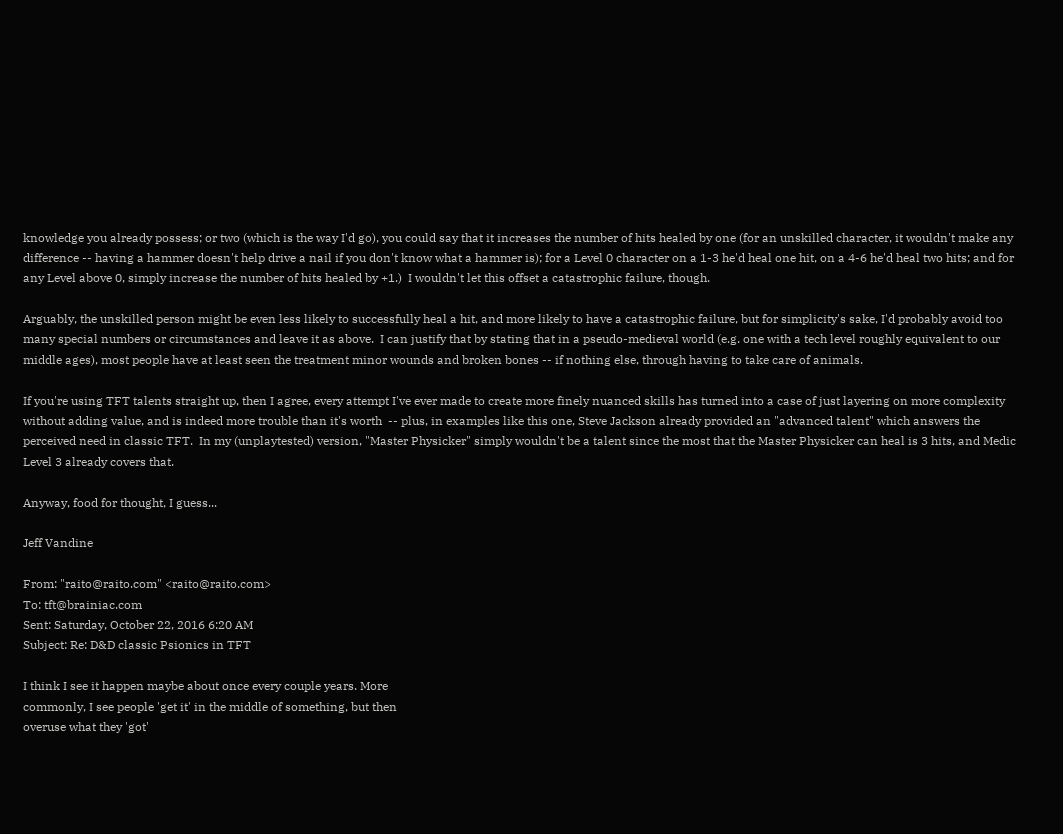knowledge you already possess; or two (which is the way I'd go), you could say that it increases the number of hits healed by one (for an unskilled character, it wouldn't make any difference -- having a hammer doesn't help drive a nail if you don't know what a hammer is); for a Level 0 character on a 1-3 he'd heal one hit, on a 4-6 he'd heal two hits; and for any Level above 0, simply increase the number of hits healed by +1.)  I wouldn't let this offset a catastrophic failure, though.

Arguably, the unskilled person might be even less likely to successfully heal a hit, and more likely to have a catastrophic failure, but for simplicity's sake, I'd probably avoid too many special numbers or circumstances and leave it as above.  I can justify that by stating that in a pseudo-medieval world (e.g. one with a tech level roughly equivalent to our middle ages), most people have at least seen the treatment minor wounds and broken bones -- if nothing else, through having to take care of animals.

If you're using TFT talents straight up, then I agree, every attempt I've ever made to create more finely nuanced skills has turned into a case of just layering on more complexity without adding value, and is indeed more trouble than it's worth  -- plus, in examples like this one, Steve Jackson already provided an "advanced talent" which answers the perceived need in classic TFT.  In my (unplaytested) version, "Master Physicker" simply wouldn't be a talent since the most that the Master Physicker can heal is 3 hits, and Medic Level 3 already covers that.

Anyway, food for thought, I guess...

Jeff Vandine

From: "raito@raito.com" <raito@raito.com>
To: tft@brainiac.com
Sent: Saturday, October 22, 2016 6:20 AM
Subject: Re: D&D classic Psionics in TFT

I think I see it happen maybe about once every couple years. More
commonly, I see people 'get it' in the middle of something, but then
overuse what they 'got'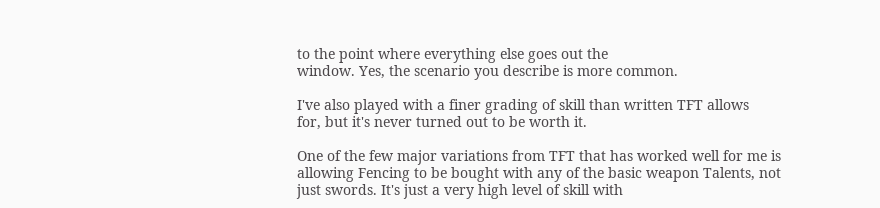to the point where everything else goes out the
window. Yes, the scenario you describe is more common.

I've also played with a finer grading of skill than written TFT allows
for, but it's never turned out to be worth it.

One of the few major variations from TFT that has worked well for me is
allowing Fencing to be bought with any of the basic weapon Talents, not
just swords. It's just a very high level of skill with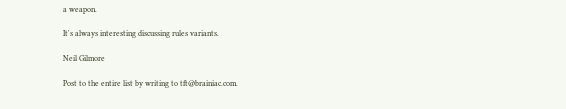a weapon.

It's always interesting discussing rules variants.

Neil Gilmore

Post to the entire list by writing to tft@brainiac.com.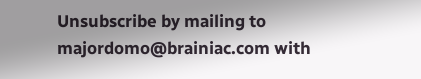Unsubscribe by mailing to majordomo@brainiac.com with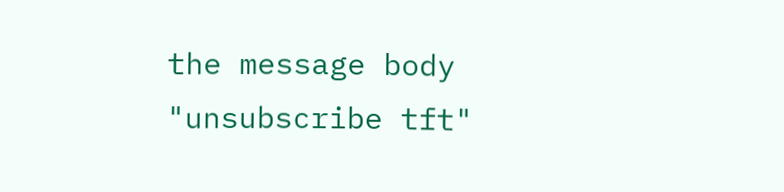the message body
"unsubscribe tft"